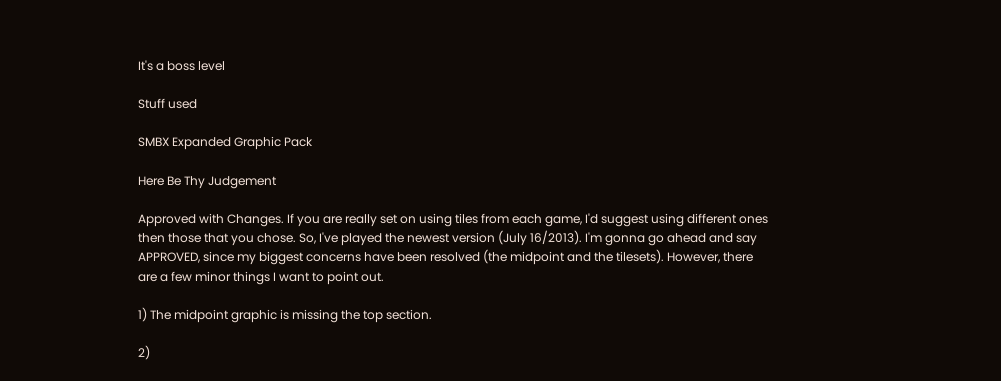It's a boss level

Stuff used

SMBX Expanded Graphic Pack

Here Be Thy Judgement

Approved with Changes. If you are really set on using tiles from each game, I'd suggest using different ones then those that you chose. So, I've played the newest version (July 16/2013). I'm gonna go ahead and say APPROVED, since my biggest concerns have been resolved (the midpoint and the tilesets). However, there are a few minor things I want to point out.

1) The midpoint graphic is missing the top section.

2)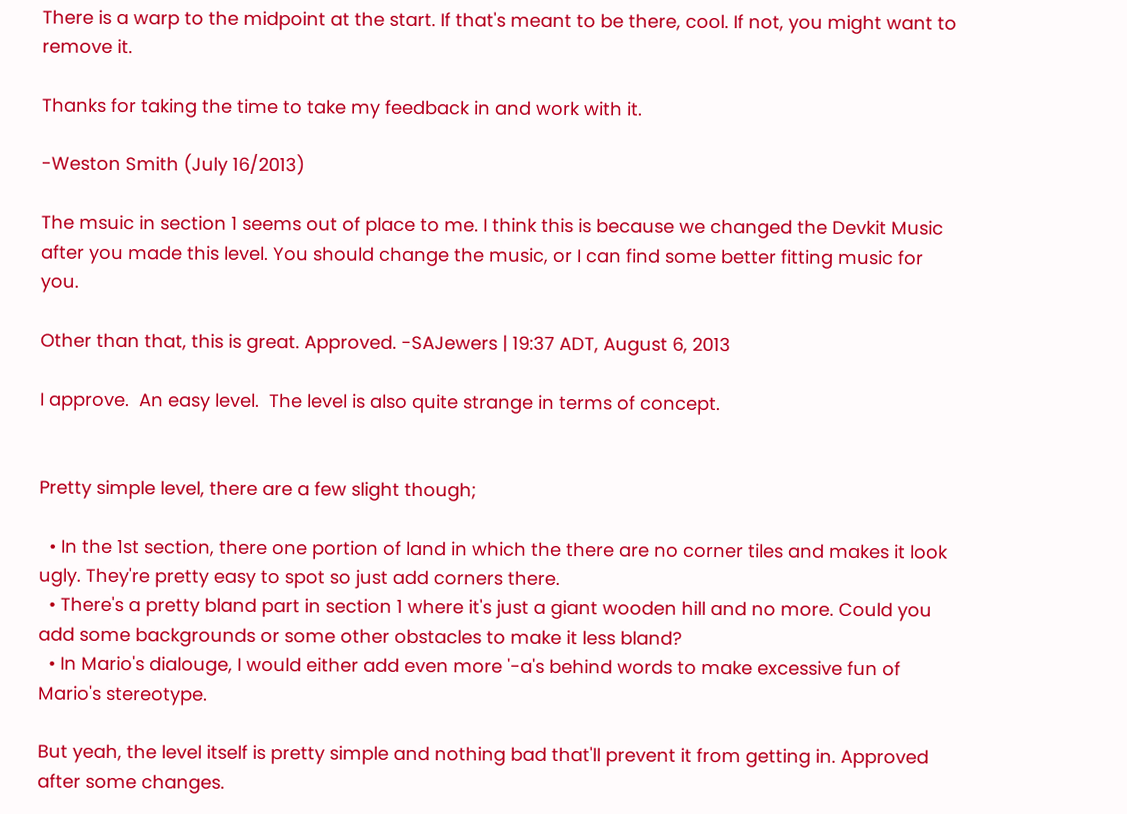There is a warp to the midpoint at the start. If that's meant to be there, cool. If not, you might want to remove it.

Thanks for taking the time to take my feedback in and work with it.

-Weston Smith (July 16/2013)

The msuic in section 1 seems out of place to me. I think this is because we changed the Devkit Music after you made this level. You should change the music, or I can find some better fitting music for you.

Other than that, this is great. Approved. -SAJewers | 19:37 ADT, August 6, 2013

I approve.  An easy level.  The level is also quite strange in terms of concept.


Pretty simple level, there are a few slight though;

  • In the 1st section, there one portion of land in which the there are no corner tiles and makes it look ugly. They're pretty easy to spot so just add corners there.
  • There's a pretty bland part in section 1 where it's just a giant wooden hill and no more. Could you add some backgrounds or some other obstacles to make it less bland?
  • In Mario's dialouge, I would either add even more '-a's behind words to make excessive fun of Mario's stereotype.

But yeah, the level itself is pretty simple and nothing bad that'll prevent it from getting in. Approved after some changes.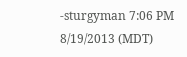-sturgyman 7:06 PM 8/19/2013 (MDT)